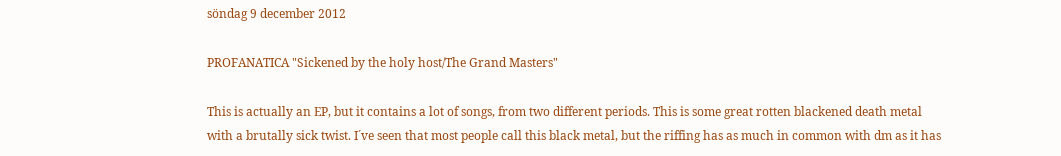söndag 9 december 2012

PROFANATICA "Sickened by the holy host/The Grand Masters"

This is actually an EP, but it contains a lot of songs, from two different periods. This is some great rotten blackened death metal with a brutally sick twist. I´ve seen that most people call this black metal, but the riffing has as much in common with dm as it has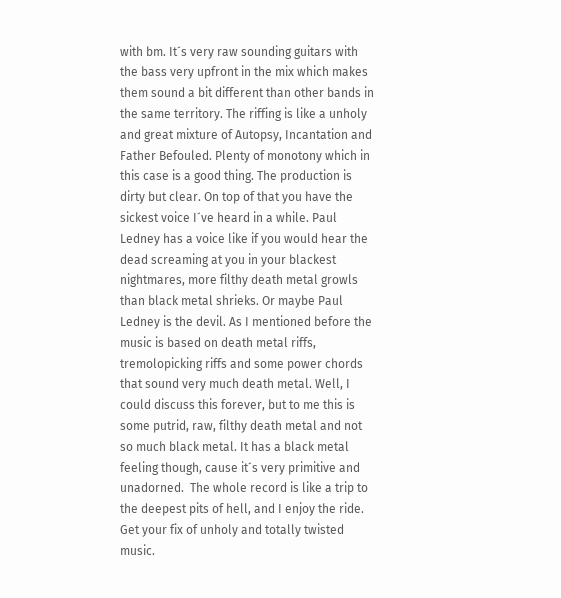with bm. It´s very raw sounding guitars with the bass very upfront in the mix which makes them sound a bit different than other bands in the same territory. The riffing is like a unholy and great mixture of Autopsy, Incantation and Father Befouled. Plenty of monotony which in this case is a good thing. The production is dirty but clear. On top of that you have the sickest voice I´ve heard in a while. Paul Ledney has a voice like if you would hear the dead screaming at you in your blackest nightmares, more filthy death metal growls than black metal shrieks. Or maybe Paul Ledney is the devil. As I mentioned before the music is based on death metal riffs, tremolopicking riffs and some power chords that sound very much death metal. Well, I could discuss this forever, but to me this is some putrid, raw, filthy death metal and not so much black metal. It has a black metal feeling though, cause it´s very primitive and unadorned.  The whole record is like a trip to the deepest pits of hell, and I enjoy the ride. Get your fix of unholy and totally twisted music.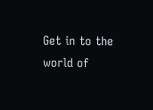Get in to the world of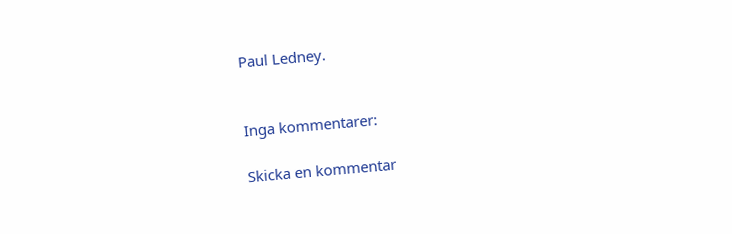Paul Ledney.


Inga kommentarer:

Skicka en kommentar